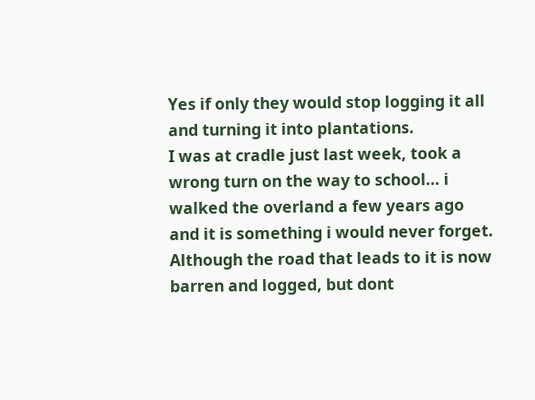Yes if only they would stop logging it all and turning it into plantations.
I was at cradle just last week, took a wrong turn on the way to school… i walked the overland a few years ago and it is something i would never forget. Although the road that leads to it is now barren and logged, but dont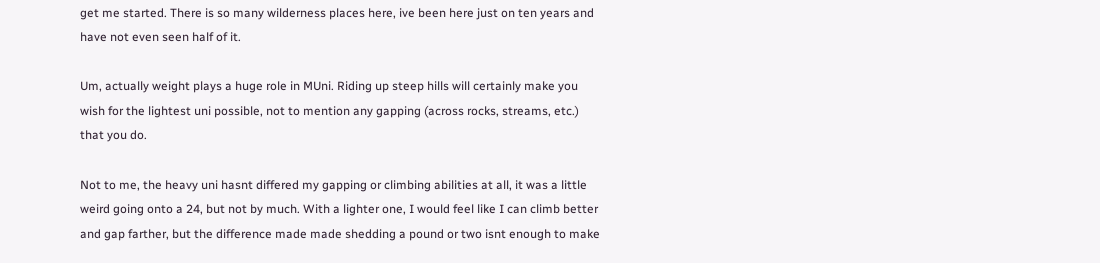get me started. There is so many wilderness places here, ive been here just on ten years and have not even seen half of it.

Um, actually weight plays a huge role in MUni. Riding up steep hills will certainly make you wish for the lightest uni possible, not to mention any gapping (across rocks, streams, etc.) that you do.

Not to me, the heavy uni hasnt differed my gapping or climbing abilities at all, it was a little weird going onto a 24, but not by much. With a lighter one, I would feel like I can climb better and gap farther, but the difference made made shedding a pound or two isnt enough to make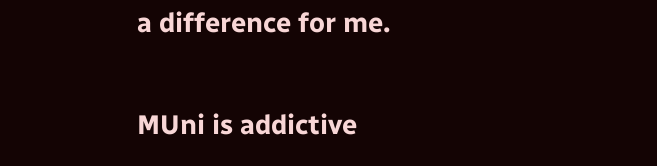a difference for me.

MUni is addictive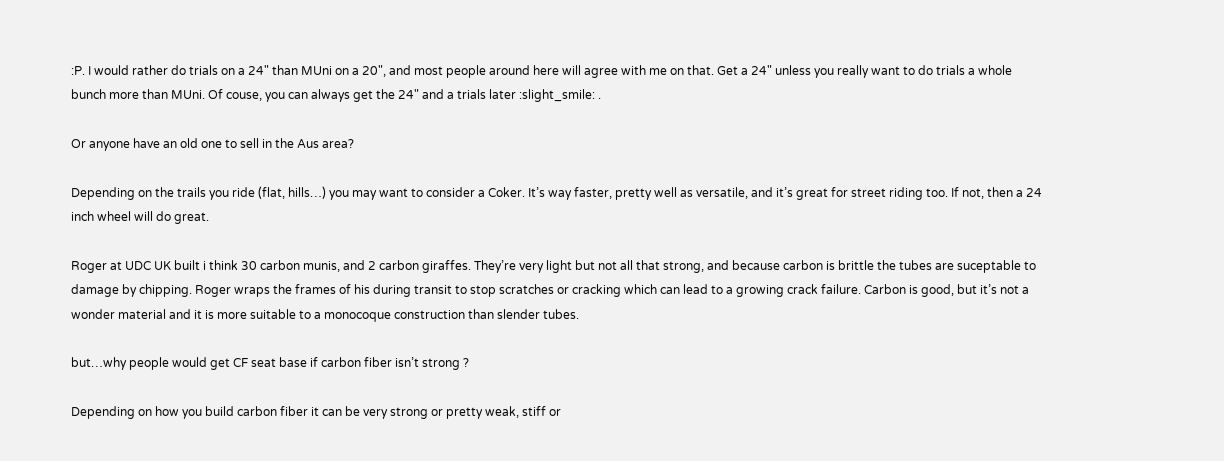:P. I would rather do trials on a 24" than MUni on a 20", and most people around here will agree with me on that. Get a 24" unless you really want to do trials a whole bunch more than MUni. Of couse, you can always get the 24" and a trials later :slight_smile: .

Or anyone have an old one to sell in the Aus area?

Depending on the trails you ride (flat, hills…) you may want to consider a Coker. It’s way faster, pretty well as versatile, and it’s great for street riding too. If not, then a 24 inch wheel will do great.

Roger at UDC UK built i think 30 carbon munis, and 2 carbon giraffes. They’re very light but not all that strong, and because carbon is brittle the tubes are suceptable to damage by chipping. Roger wraps the frames of his during transit to stop scratches or cracking which can lead to a growing crack failure. Carbon is good, but it’s not a wonder material and it is more suitable to a monocoque construction than slender tubes.

but…why people would get CF seat base if carbon fiber isn’t strong ?

Depending on how you build carbon fiber it can be very strong or pretty weak, stiff or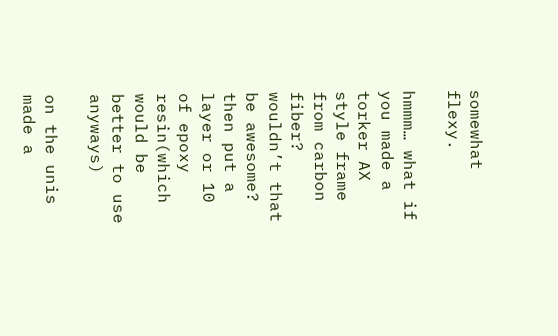somewhat flexy.

hmmm… what if you made a torker AX style frame from carbon fiber?
wouldn’t that be awesome?
then put a layer or 10 of epoxy resin(which would be better to use anyways)

on the unis made a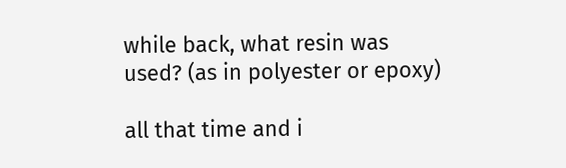while back, what resin was used? (as in polyester or epoxy)

all that time and i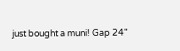just bought a muni! Gap 24"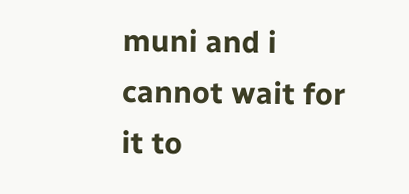muni and i cannot wait for it to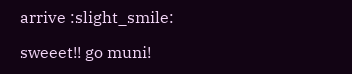arrive :slight_smile:

sweeet!! go muni!